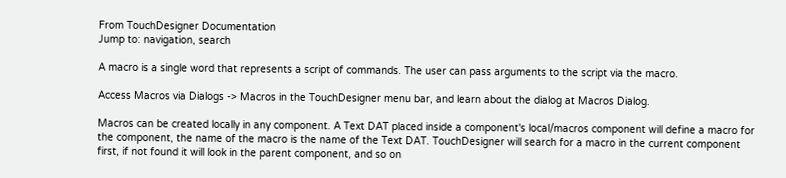From TouchDesigner Documentation
Jump to: navigation, search

A macro is a single word that represents a script of commands. The user can pass arguments to the script via the macro.

Access Macros via Dialogs -> Macros in the TouchDesigner menu bar, and learn about the dialog at Macros Dialog.

Macros can be created locally in any component. A Text DAT placed inside a component's local/macros component will define a macro for the component, the name of the macro is the name of the Text DAT. TouchDesigner will search for a macro in the current component first, if not found it will look in the parent component, and so on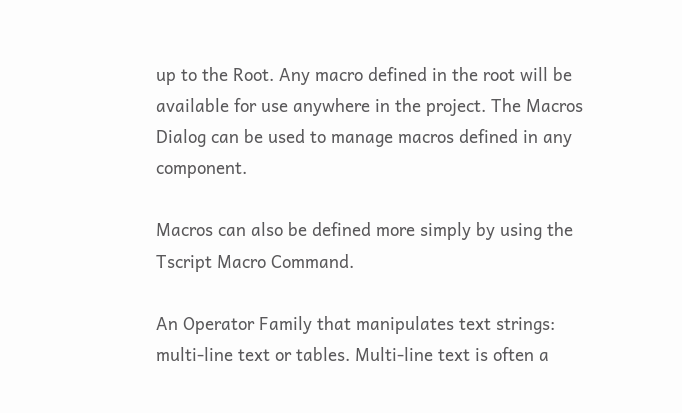up to the Root. Any macro defined in the root will be available for use anywhere in the project. The Macros Dialog can be used to manage macros defined in any component.

Macros can also be defined more simply by using the Tscript Macro Command.

An Operator Family that manipulates text strings: multi-line text or tables. Multi-line text is often a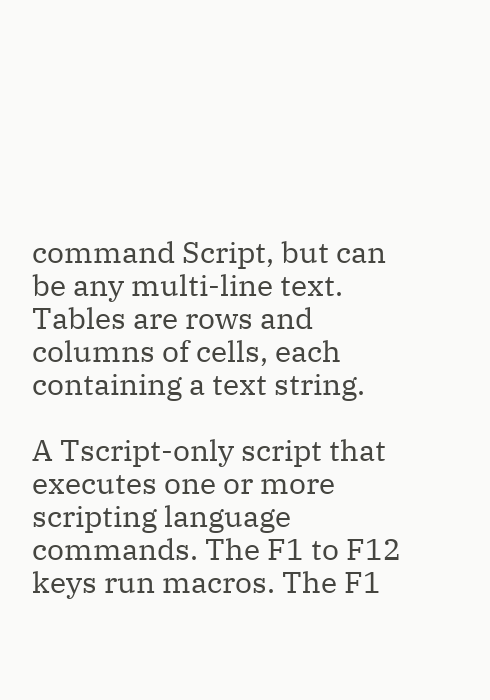command Script, but can be any multi-line text. Tables are rows and columns of cells, each containing a text string.

A Tscript-only script that executes one or more scripting language commands. The F1 to F12 keys run macros. The F1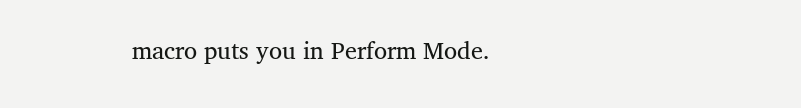macro puts you in Perform Mode.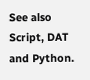See also Script, DAT and Python.